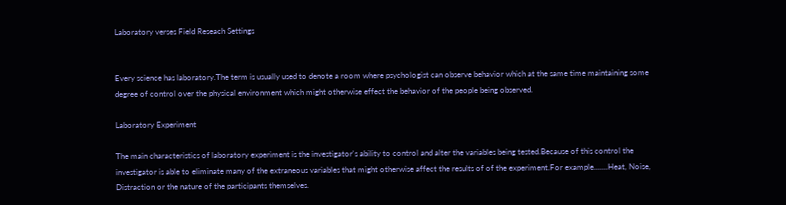Laboratory verses Field Reseach Settings


Every science has laboratory.The term is usually used to denote a room where psychologist can observe behavior which at the same time maintaining some degree of control over the physical environment which might otherwise effect the behavior of the people being observed.

Laboratory Experiment

The main characteristics of laboratory experiment is the investigator's ability to control and alter the variables being tested.Because of this control the investigator is able to eliminate many of the extraneous variables that might otherwise affect the results of of the experiment.For example.......Heat, Noise, Distraction or the nature of the participants themselves.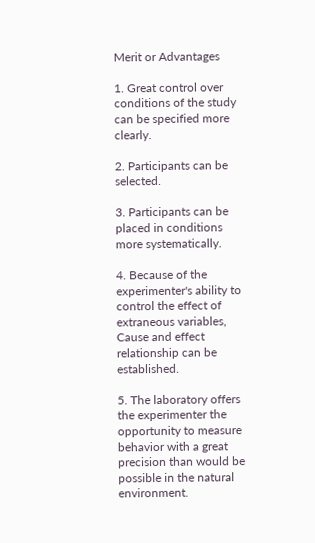Merit or Advantages

1. Great control over conditions of the study can be specified more clearly.

2. Participants can be selected.

3. Participants can be placed in conditions more systematically.

4. Because of the experimenter's ability to control the effect of extraneous variables, Cause and effect relationship can be established.

5. The laboratory offers the experimenter the opportunity to measure behavior with a great precision than would be possible in the natural environment.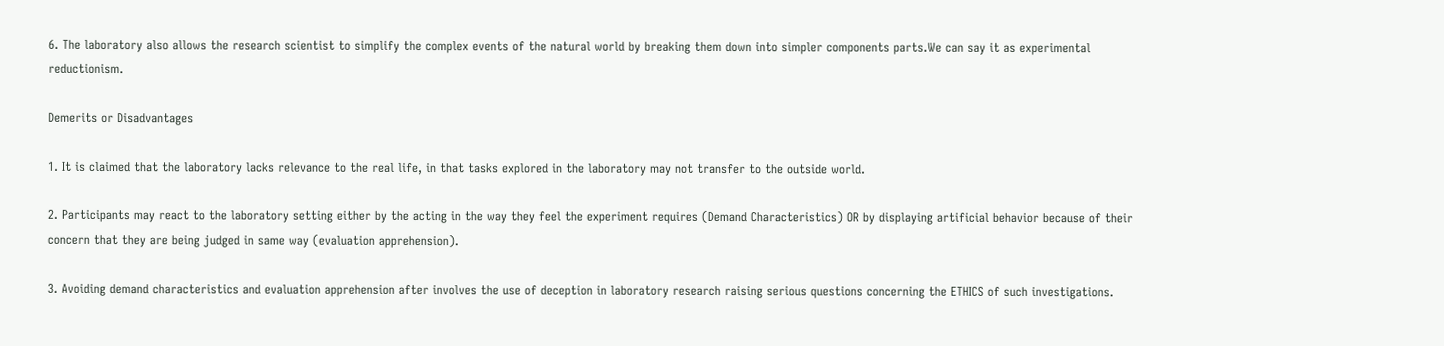6. The laboratory also allows the research scientist to simplify the complex events of the natural world by breaking them down into simpler components parts.We can say it as experimental reductionism.

Demerits or Disadvantages

1. It is claimed that the laboratory lacks relevance to the real life, in that tasks explored in the laboratory may not transfer to the outside world.

2. Participants may react to the laboratory setting either by the acting in the way they feel the experiment requires (Demand Characteristics) OR by displaying artificial behavior because of their concern that they are being judged in same way (evaluation apprehension).

3. Avoiding demand characteristics and evaluation apprehension after involves the use of deception in laboratory research raising serious questions concerning the ETHICS of such investigations.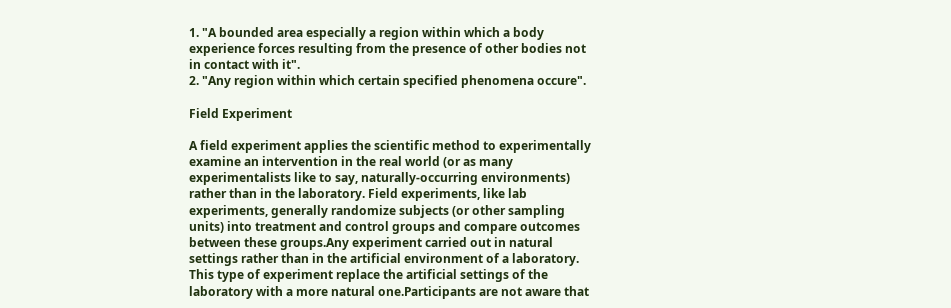1. "A bounded area especially a region within which a body experience forces resulting from the presence of other bodies not in contact with it".
2. "Any region within which certain specified phenomena occure".

Field Experiment

A field experiment applies the scientific method to experimentally examine an intervention in the real world (or as many experimentalists like to say, naturally-occurring environments) rather than in the laboratory. Field experiments, like lab experiments, generally randomize subjects (or other sampling units) into treatment and control groups and compare outcomes between these groups.Any experiment carried out in natural settings rather than in the artificial environment of a laboratory.
This type of experiment replace the artificial settings of the laboratory with a more natural one.Participants are not aware that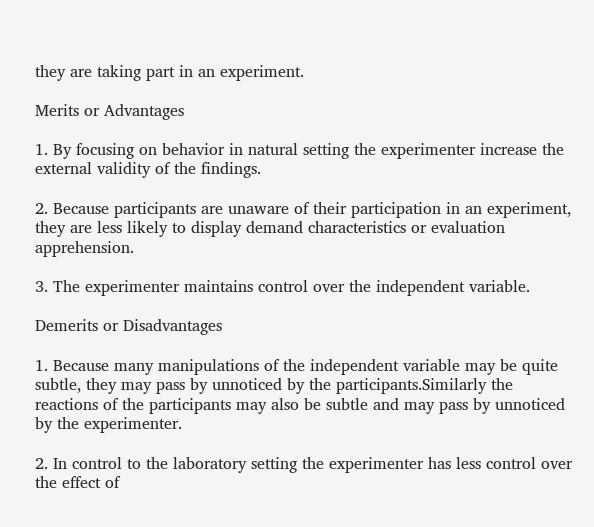they are taking part in an experiment.

Merits or Advantages

1. By focusing on behavior in natural setting the experimenter increase the external validity of the findings.

2. Because participants are unaware of their participation in an experiment, they are less likely to display demand characteristics or evaluation apprehension.

3. The experimenter maintains control over the independent variable.

Demerits or Disadvantages

1. Because many manipulations of the independent variable may be quite subtle, they may pass by unnoticed by the participants.Similarly the reactions of the participants may also be subtle and may pass by unnoticed by the experimenter.

2. In control to the laboratory setting the experimenter has less control over the effect of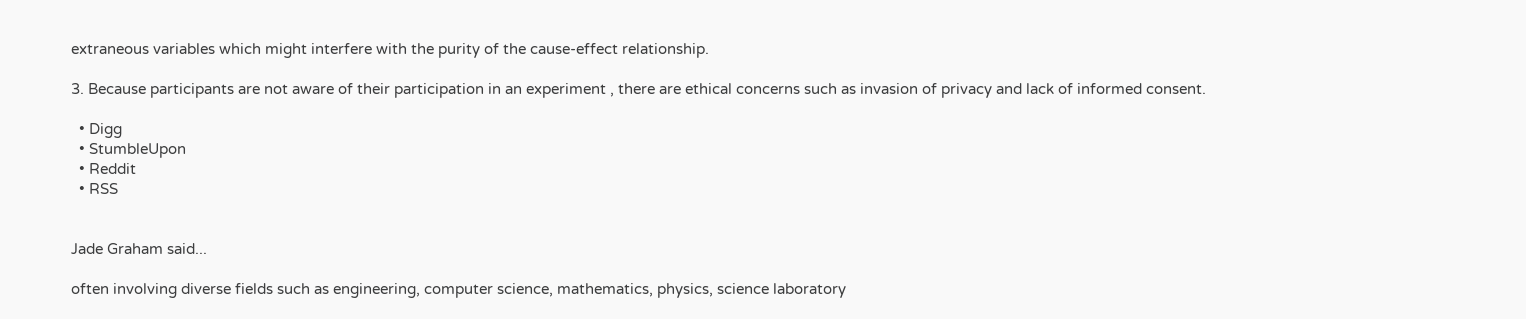extraneous variables which might interfere with the purity of the cause-effect relationship.

3. Because participants are not aware of their participation in an experiment , there are ethical concerns such as invasion of privacy and lack of informed consent.

  • Digg
  • StumbleUpon
  • Reddit
  • RSS


Jade Graham said...

often involving diverse fields such as engineering, computer science, mathematics, physics, science laboratory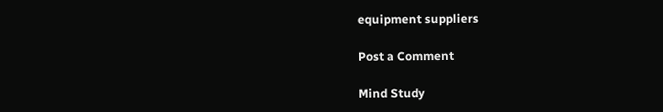equipment suppliers

Post a Comment

Mind Study